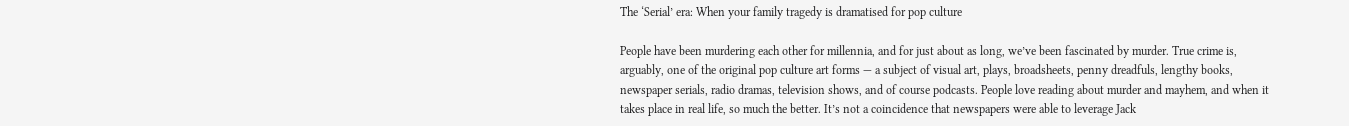The ‘Serial’ era: When your family tragedy is dramatised for pop culture

People have been murdering each other for millennia, and for just about as long, we’ve been fascinated by murder. True crime is, arguably, one of the original pop culture art forms — a subject of visual art, plays, broadsheets, penny dreadfuls, lengthy books, newspaper serials, radio dramas, television shows, and of course podcasts. People love reading about murder and mayhem, and when it takes place in real life, so much the better. It’s not a coincidence that newspapers were able to leverage Jack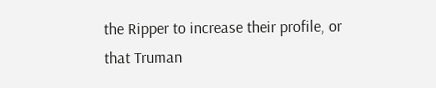the Ripper to increase their profile, or that Truman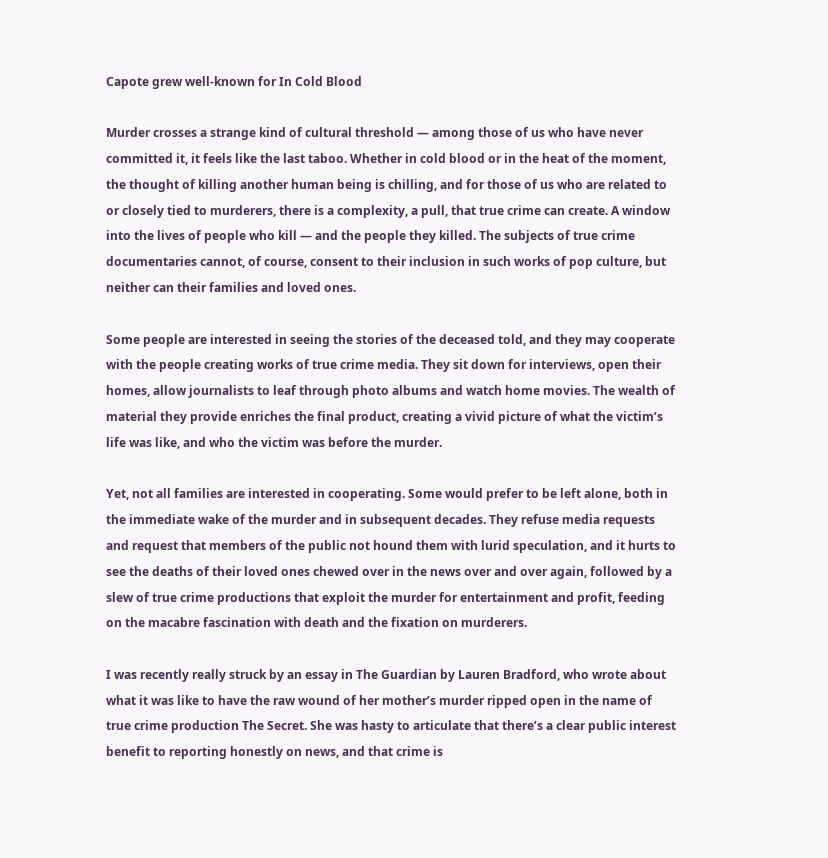Capote grew well-known for In Cold Blood

Murder crosses a strange kind of cultural threshold — among those of us who have never committed it, it feels like the last taboo. Whether in cold blood or in the heat of the moment, the thought of killing another human being is chilling, and for those of us who are related to or closely tied to murderers, there is a complexity, a pull, that true crime can create. A window into the lives of people who kill — and the people they killed. The subjects of true crime documentaries cannot, of course, consent to their inclusion in such works of pop culture, but neither can their families and loved ones.

Some people are interested in seeing the stories of the deceased told, and they may cooperate with the people creating works of true crime media. They sit down for interviews, open their homes, allow journalists to leaf through photo albums and watch home movies. The wealth of material they provide enriches the final product, creating a vivid picture of what the victim’s life was like, and who the victim was before the murder.

Yet, not all families are interested in cooperating. Some would prefer to be left alone, both in the immediate wake of the murder and in subsequent decades. They refuse media requests and request that members of the public not hound them with lurid speculation, and it hurts to see the deaths of their loved ones chewed over in the news over and over again, followed by a slew of true crime productions that exploit the murder for entertainment and profit, feeding on the macabre fascination with death and the fixation on murderers.

I was recently really struck by an essay in The Guardian by Lauren Bradford, who wrote about what it was like to have the raw wound of her mother’s murder ripped open in the name of true crime production The Secret. She was hasty to articulate that there’s a clear public interest benefit to reporting honestly on news, and that crime is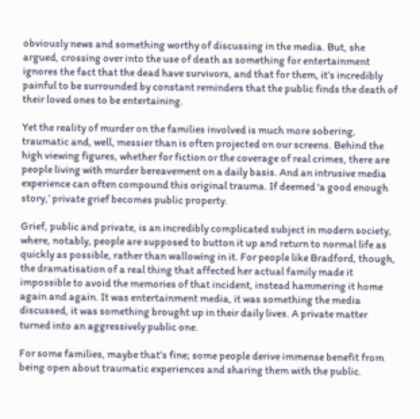obviously news and something worthy of discussing in the media. But, she argued, crossing over into the use of death as something for entertainment ignores the fact that the dead have survivors, and that for them, it’s incredibly painful to be surrounded by constant reminders that the public finds the death of their loved ones to be entertaining.

Yet the reality of murder on the families involved is much more sobering, traumatic and, well, messier than is often projected on our screens. Behind the high viewing figures, whether for fiction or the coverage of real crimes, there are people living with murder bereavement on a daily basis. And an intrusive media experience can often compound this original trauma. If deemed ‘a good enough story,’ private grief becomes public property.

Grief, public and private, is an incredibly complicated subject in modern society, where, notably, people are supposed to button it up and return to normal life as quickly as possible, rather than wallowing in it. For people like Bradford, though, the dramatisation of a real thing that affected her actual family made it impossible to avoid the memories of that incident, instead hammering it home again and again. It was entertainment media, it was something the media discussed, it was something brought up in their daily lives. A private matter turned into an aggressively public one.

For some families, maybe that’s fine; some people derive immense benefit from being open about traumatic experiences and sharing them with the public.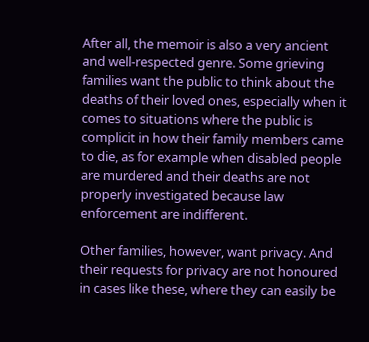After all, the memoir is also a very ancient and well-respected genre. Some grieving families want the public to think about the deaths of their loved ones, especially when it comes to situations where the public is complicit in how their family members came to die, as for example when disabled people are murdered and their deaths are not properly investigated because law enforcement are indifferent.

Other families, however, want privacy. And their requests for privacy are not honoured in cases like these, where they can easily be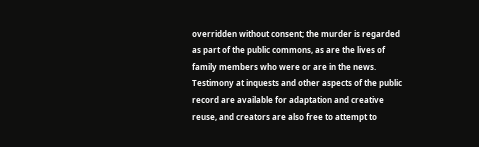overridden without consent; the murder is regarded as part of the public commons, as are the lives of family members who were or are in the news. Testimony at inquests and other aspects of the public record are available for adaptation and creative reuse, and creators are also free to attempt to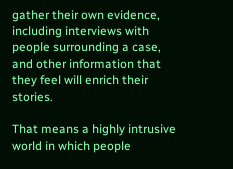gather their own evidence, including interviews with people surrounding a case, and other information that they feel will enrich their stories.

That means a highly intrusive world in which people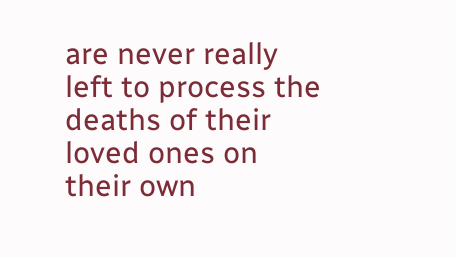are never really left to process the deaths of their loved ones on their own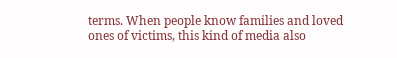terms. When people know families and loved ones of victims, this kind of media also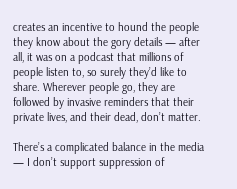creates an incentive to hound the people they know about the gory details — after all, it was on a podcast that millions of people listen to, so surely they’d like to share. Wherever people go, they are followed by invasive reminders that their private lives, and their dead, don’t matter.

There’s a complicated balance in the media — I don’t support suppression of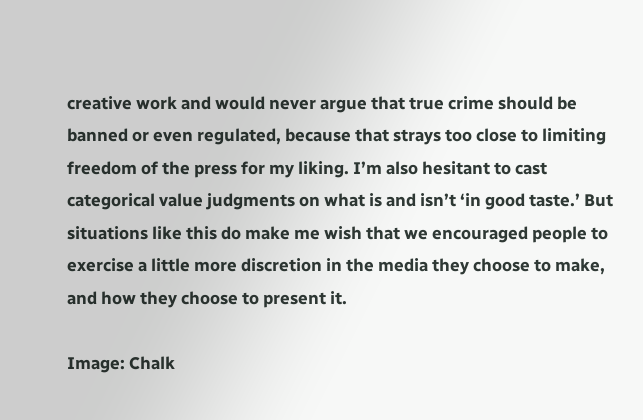creative work and would never argue that true crime should be banned or even regulated, because that strays too close to limiting freedom of the press for my liking. I’m also hesitant to cast categorical value judgments on what is and isn’t ‘in good taste.’ But situations like this do make me wish that we encouraged people to exercise a little more discretion in the media they choose to make, and how they choose to present it.

Image: Chalk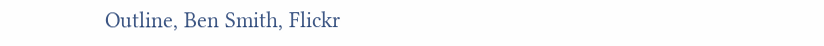Outline, Ben Smith, Flickr